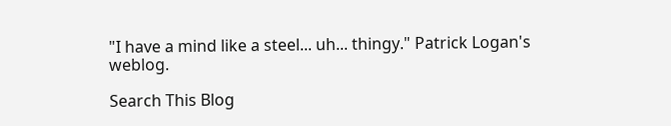"I have a mind like a steel... uh... thingy." Patrick Logan's weblog.

Search This Blog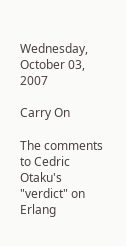Wednesday, October 03, 2007

Carry On

The comments to Cedric Otaku's "verdict" on Erlang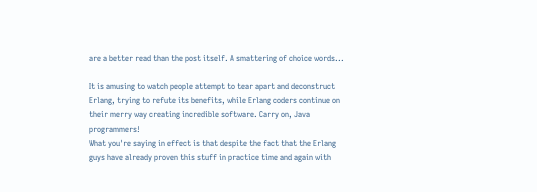are a better read than the post itself. A smattering of choice words...

It is amusing to watch people attempt to tear apart and deconstruct Erlang, trying to refute its benefits, while Erlang coders continue on their merry way creating incredible software. Carry on, Java programmers!
What you're saying in effect is that despite the fact that the Erlang guys have already proven this stuff in practice time and again with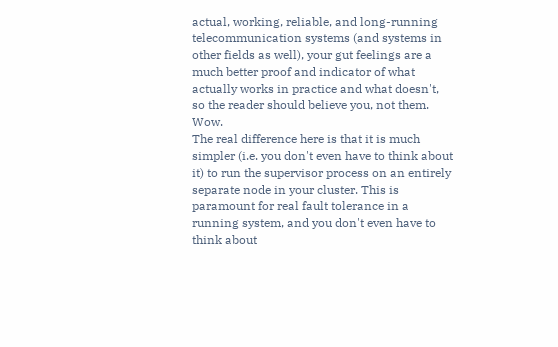actual, working, reliable, and long-running telecommunication systems (and systems in other fields as well), your gut feelings are a much better proof and indicator of what actually works in practice and what doesn't, so the reader should believe you, not them. Wow.
The real difference here is that it is much simpler (i.e. you don't even have to think about it) to run the supervisor process on an entirely separate node in your cluster. This is paramount for real fault tolerance in a running system, and you don't even have to think about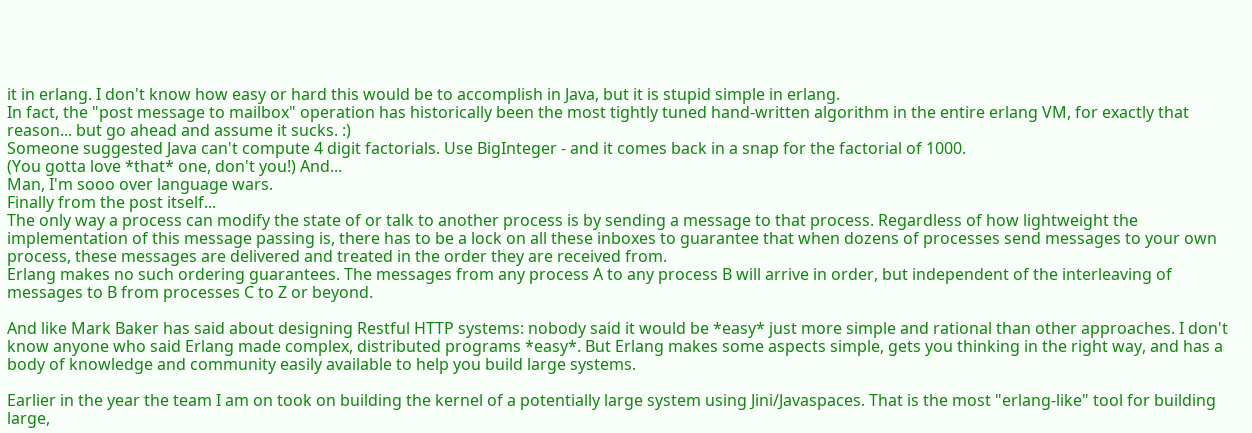it in erlang. I don't know how easy or hard this would be to accomplish in Java, but it is stupid simple in erlang.
In fact, the "post message to mailbox" operation has historically been the most tightly tuned hand-written algorithm in the entire erlang VM, for exactly that reason... but go ahead and assume it sucks. :)
Someone suggested Java can't compute 4 digit factorials. Use BigInteger - and it comes back in a snap for the factorial of 1000.
(You gotta love *that* one, don't you!) And...
Man, I'm sooo over language wars.
Finally from the post itself...
The only way a process can modify the state of or talk to another process is by sending a message to that process. Regardless of how lightweight the implementation of this message passing is, there has to be a lock on all these inboxes to guarantee that when dozens of processes send messages to your own process, these messages are delivered and treated in the order they are received from.
Erlang makes no such ordering guarantees. The messages from any process A to any process B will arrive in order, but independent of the interleaving of messages to B from processes C to Z or beyond.

And like Mark Baker has said about designing Restful HTTP systems: nobody said it would be *easy* just more simple and rational than other approaches. I don't know anyone who said Erlang made complex, distributed programs *easy*. But Erlang makes some aspects simple, gets you thinking in the right way, and has a body of knowledge and community easily available to help you build large systems.

Earlier in the year the team I am on took on building the kernel of a potentially large system using Jini/Javaspaces. That is the most "erlang-like" tool for building large,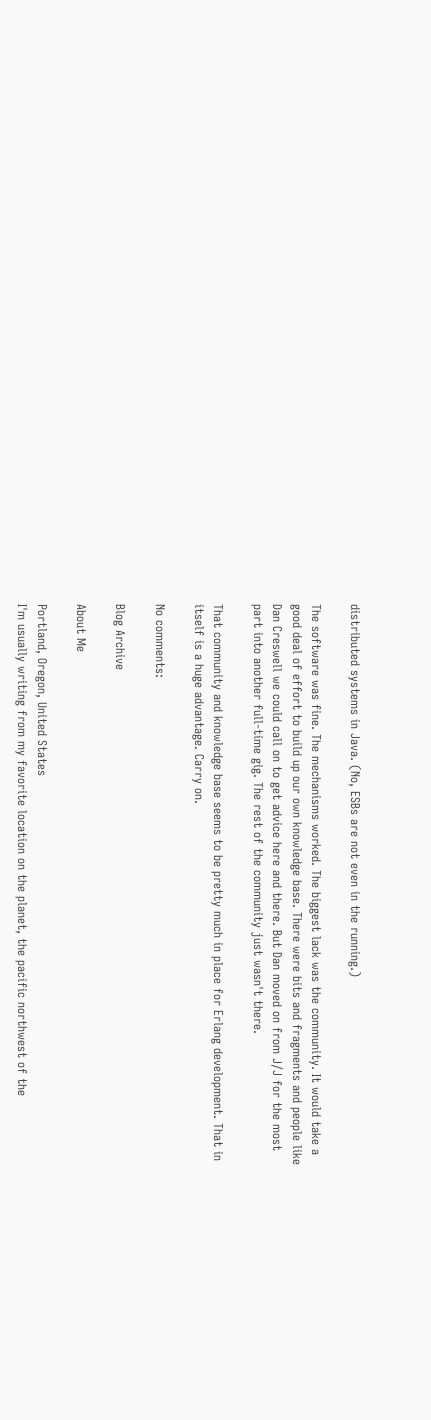distributed systems in Java. (No, ESBs are not even in the running.)

The software was fine. The mechanisms worked. The biggest lack was the community. It would take a good deal of effort to build up our own knowledge base. There were bits and fragments and people like Dan Creswell we could call on to get advice here and there. But Dan moved on from J/J for the most part into another full-time gig. The rest of the community just wasn't there.

That community and knowledge base seems to be pretty much in place for Erlang development. That in itself is a huge advantage. Carry on.

No comments:

Blog Archive

About Me

Portland, Oregon, United States
I'm usually writing from my favorite location on the planet, the pacific northwest of the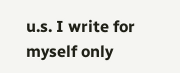u.s. I write for myself only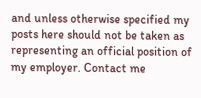and unless otherwise specified my posts here should not be taken as representing an official position of my employer. Contact me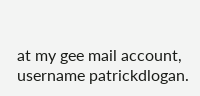at my gee mail account, username patrickdlogan.